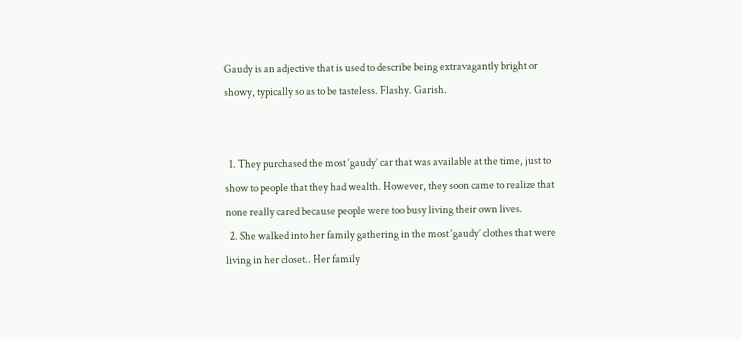Gaudy is an adjective that is used to describe being extravagantly bright or showy, typically so as to be tasteless. Flashy. Garish.


  1. They purchased the most ‘gaudy’ car that was available at the time, just to show to people that they had wealth. However, they soon came to realize that none really cared because people were too busy living their own lives.
  2. She walked into her family gathering in the most ‘gaudy’ clothes that were living in her closet.. Her family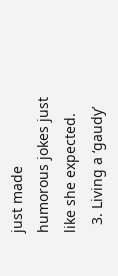just made humorous jokes just like she expected.
  3. Living a ‘gaudy’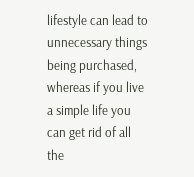lifestyle can lead to unnecessary things being purchased, whereas if you live a simple life you can get rid of all the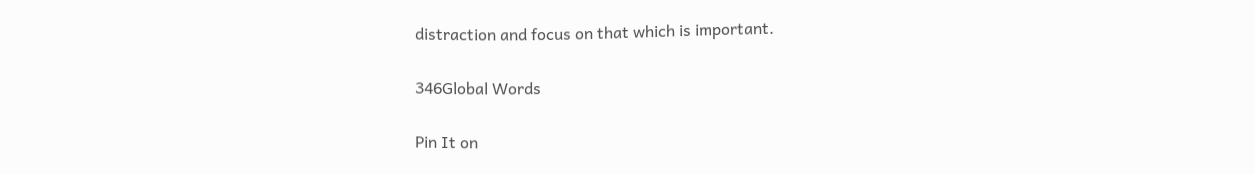distraction and focus on that which is important.

346Global Words

Pin It on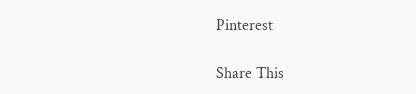Pinterest

Share This